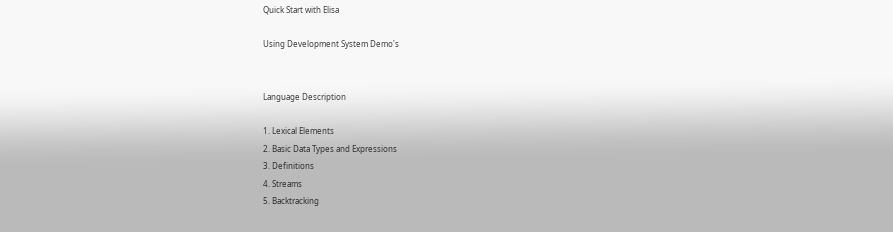Quick Start with Elisa

Using Development System Demo's


Language Description

1. Lexical Elements
2. Basic Data Types and Expressions
3. Definitions
4. Streams
5. Backtracking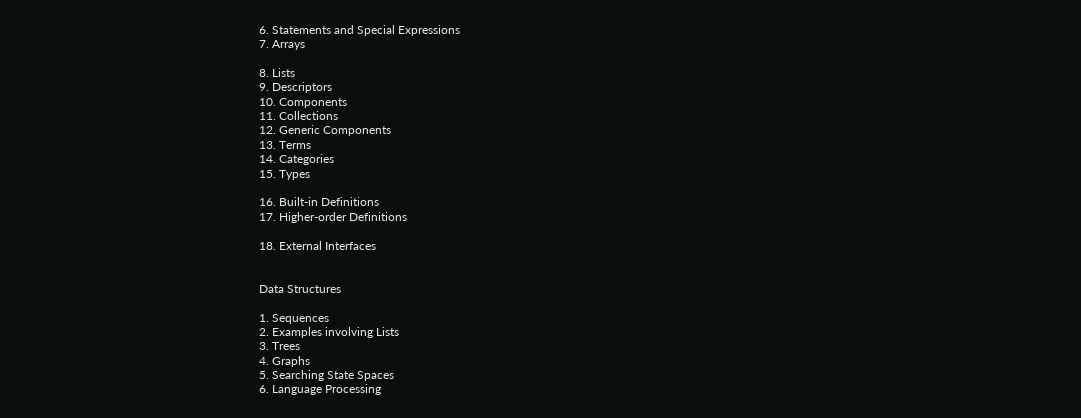6. Statements and Special Expressions
7. Arrays

8. Lists
9. Descriptors
10. Components
11. Collections
12. Generic Components
13. Terms
14. Categories
15. Types

16. Built-in Definitions
17. Higher-order Definitions

18. External Interfaces


Data Structures

1. Sequences
2. Examples involving Lists
3. Trees
4. Graphs
5. Searching State Spaces
6. Language Processing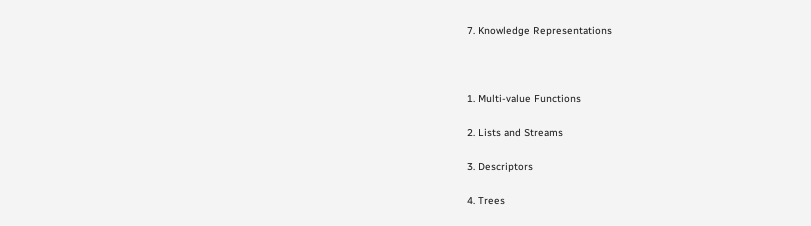7. Knowledge Representations



1. Multi-value Functions

2. Lists and Streams

3. Descriptors

4. Trees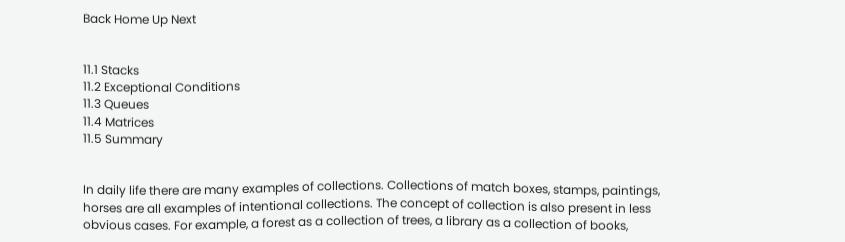Back Home Up Next


11.1 Stacks
11.2 Exceptional Conditions
11.3 Queues
11.4 Matrices
11.5 Summary


In daily life there are many examples of collections. Collections of match boxes, stamps, paintings, horses are all examples of intentional collections. The concept of collection is also present in less obvious cases. For example, a forest as a collection of trees, a library as a collection of books,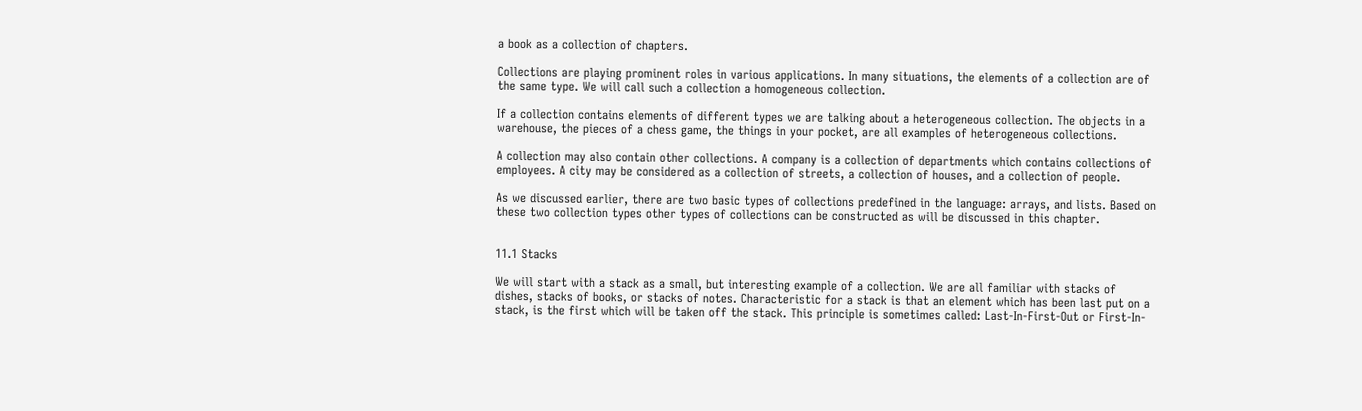a book as a collection of chapters.

Collections are playing prominent roles in various applications. In many situations, the elements of a collection are of the same type. We will call such a collection a homogeneous collection.

If a collection contains elements of different types we are talking about a heterogeneous collection. The objects in a warehouse, the pieces of a chess game, the things in your pocket, are all examples of heterogeneous collections.

A collection may also contain other collections. A company is a collection of departments which contains collections of employees. A city may be considered as a collection of streets, a collection of houses, and a collection of people.

As we discussed earlier, there are two basic types of collections predefined in the language: arrays, and lists. Based on these two collection types other types of collections can be constructed as will be discussed in this chapter.


11.1 Stacks

We will start with a stack as a small, but interesting example of a collection. We are all familiar with stacks of dishes, stacks of books, or stacks of notes. Characteristic for a stack is that an element which has been last put on a stack, is the first which will be taken off the stack. This principle is sometimes called: Last-In-First-Out or First-In-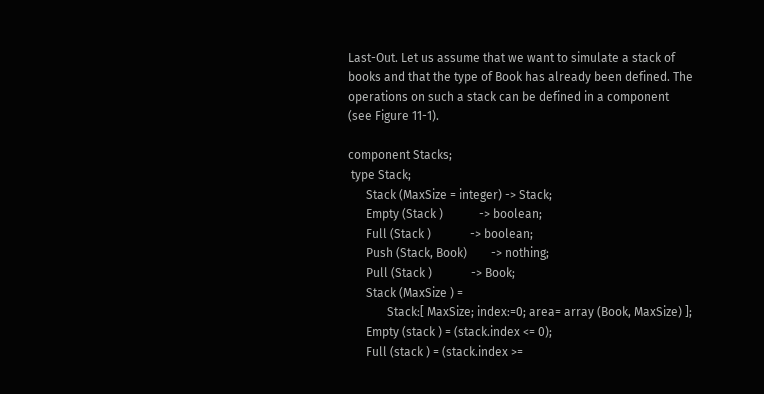Last-Out. Let us assume that we want to simulate a stack of books and that the type of Book has already been defined. The operations on such a stack can be defined in a component (see Figure 11-1).

component Stacks;
 type Stack;
      Stack (MaxSize = integer) -> Stack;
      Empty (Stack )            -> boolean;
      Full (Stack )             -> boolean;
      Push (Stack, Book)        -> nothing;
      Pull (Stack )             -> Book;
      Stack (MaxSize ) =
             Stack:[ MaxSize; index:=0; area= array (Book, MaxSize) ];
      Empty (stack ) = (stack.index <= 0);
      Full (stack ) = (stack.index >=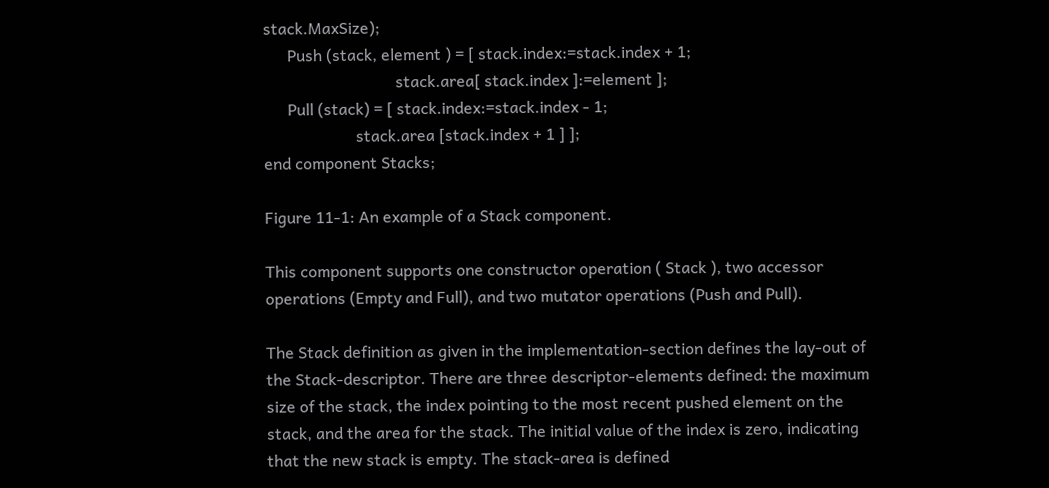stack.MaxSize);
      Push (stack, element ) = [ stack.index:=stack.index + 1;
                                 stack.area[ stack.index ]:=element ];
      Pull (stack) = [ stack.index:=stack.index - 1;
                       stack.area [stack.index + 1 ] ];
end component Stacks;

Figure 11-1: An example of a Stack component.

This component supports one constructor operation ( Stack ), two accessor operations (Empty and Full), and two mutator operations (Push and Pull).

The Stack definition as given in the implementation-section defines the lay-out of the Stack-descriptor. There are three descriptor-elements defined: the maximum size of the stack, the index pointing to the most recent pushed element on the stack, and the area for the stack. The initial value of the index is zero, indicating that the new stack is empty. The stack-area is defined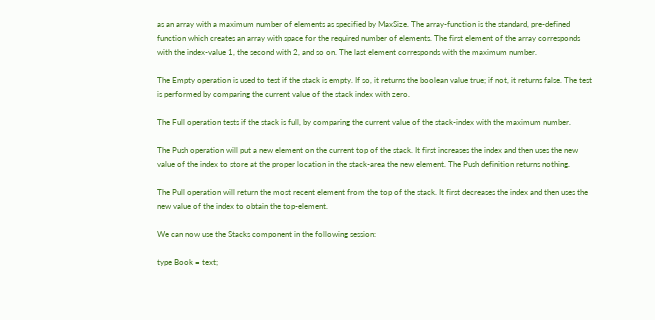as an array with a maximum number of elements as specified by MaxSize. The array-function is the standard, pre-defined function which creates an array with space for the required number of elements. The first element of the array corresponds with the index-value 1, the second with 2, and so on. The last element corresponds with the maximum number.

The Empty operation is used to test if the stack is empty. If so, it returns the boolean value true; if not, it returns false. The test is performed by comparing the current value of the stack index with zero.

The Full operation tests if the stack is full, by comparing the current value of the stack-index with the maximum number.

The Push operation will put a new element on the current top of the stack. It first increases the index and then uses the new value of the index to store at the proper location in the stack-area the new element. The Push definition returns nothing.

The Pull operation will return the most recent element from the top of the stack. It first decreases the index and then uses the new value of the index to obtain the top-element.

We can now use the Stacks component in the following session:

type Book = text;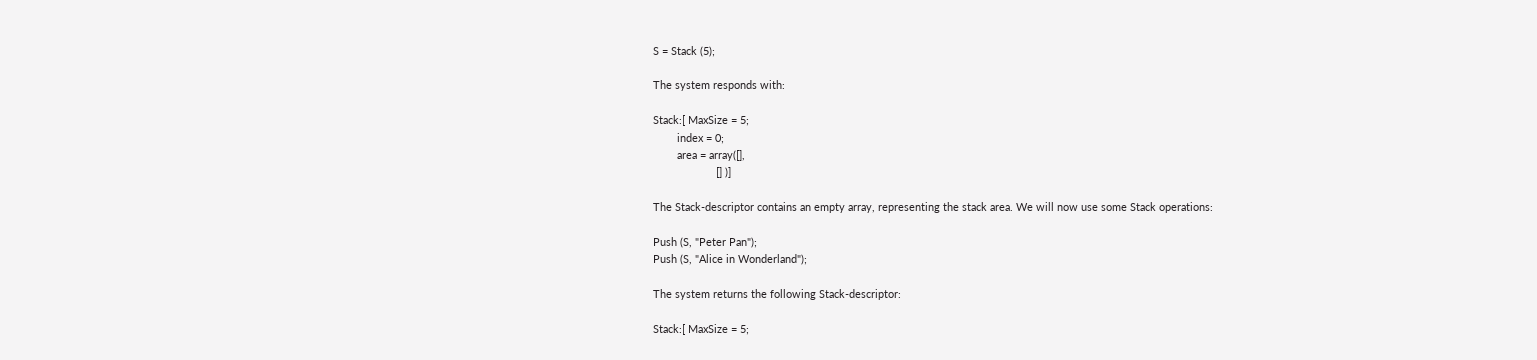S = Stack (5);

The system responds with:

Stack:[ MaxSize = 5;
        index = 0;
        area = array([],
                     [] )]

The Stack-descriptor contains an empty array, representing the stack area. We will now use some Stack operations:

Push (S, "Peter Pan");
Push (S, "Alice in Wonderland");

The system returns the following Stack-descriptor:

Stack:[ MaxSize = 5;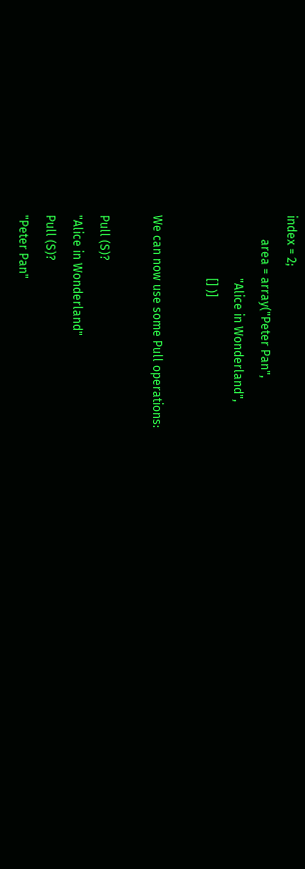index = 2;
        area = array("Peter Pan",
                     "Alice in Wonderland",
                     [] )]

We can now use some Pull operations:

Pull (S)?
"Alice in Wonderland"
Pull (S)?
"Peter Pan"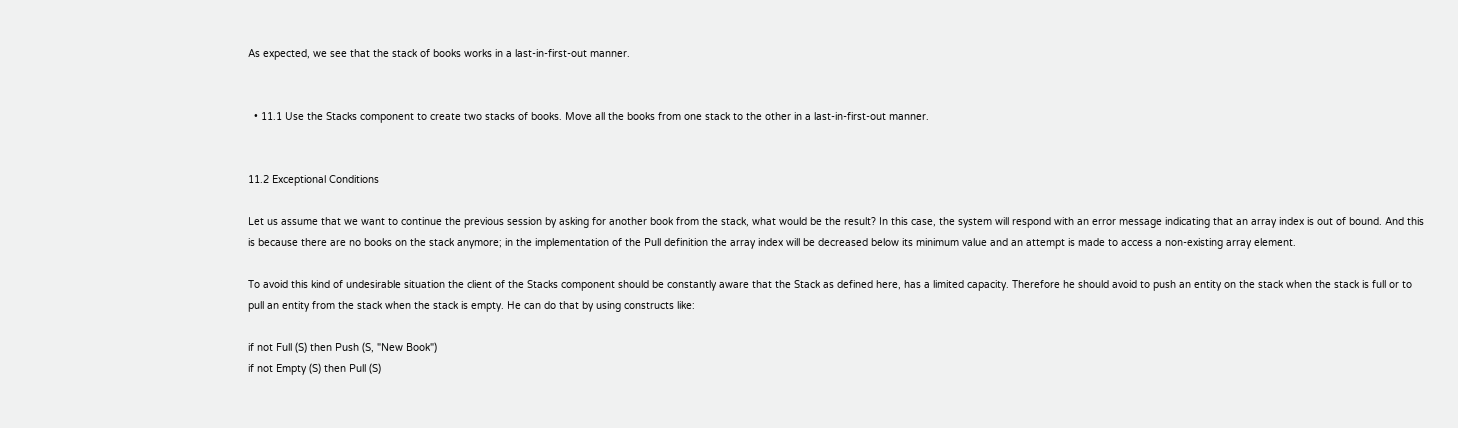As expected, we see that the stack of books works in a last-in-first-out manner.


  • 11.1 Use the Stacks component to create two stacks of books. Move all the books from one stack to the other in a last-in-first-out manner.


11.2 Exceptional Conditions

Let us assume that we want to continue the previous session by asking for another book from the stack, what would be the result? In this case, the system will respond with an error message indicating that an array index is out of bound. And this is because there are no books on the stack anymore; in the implementation of the Pull definition the array index will be decreased below its minimum value and an attempt is made to access a non-existing array element.

To avoid this kind of undesirable situation the client of the Stacks component should be constantly aware that the Stack as defined here, has a limited capacity. Therefore he should avoid to push an entity on the stack when the stack is full or to pull an entity from the stack when the stack is empty. He can do that by using constructs like:

if not Full (S) then Push (S, "New Book")
if not Empty (S) then Pull (S)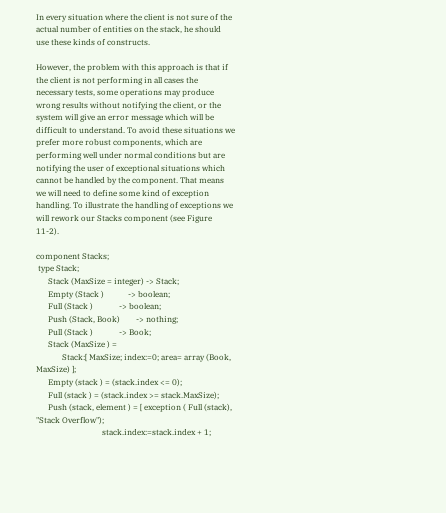In every situation where the client is not sure of the actual number of entities on the stack, he should use these kinds of constructs.

However, the problem with this approach is that if the client is not performing in all cases the necessary tests, some operations may produce wrong results without notifying the client, or the system will give an error message which will be difficult to understand. To avoid these situations we prefer more robust components, which are performing well under normal conditions but are notifying the user of exceptional situations which cannot be handled by the component. That means we will need to define some kind of exception handling. To illustrate the handling of exceptions we will rework our Stacks component (see Figure 11-2).

component Stacks;
 type Stack;
      Stack (MaxSize = integer) -> Stack;
      Empty (Stack )            -> boolean;
      Full (Stack )             -> boolean;
      Push (Stack, Book)        -> nothing;
      Pull (Stack )             -> Book;
      Stack (MaxSize ) =
             Stack:[ MaxSize; index:=0; area= array (Book, MaxSize) ];
      Empty (stack ) = (stack.index <= 0);
      Full (stack ) = (stack.index >= stack.MaxSize);
      Push (stack, element ) = [ exception ( Full (stack), "Stack Overflow");
                                 stack.index:=stack.index + 1;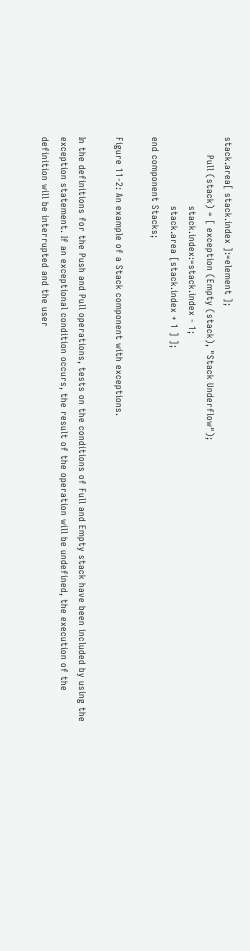stack.area[ stack.index ]:=element ];
      Pull (stack) = [ exception (Empty (stack), "Stack Underflow");
                       stack.index:=stack.index - 1;
                       stack.area [stack.index + 1 ] ];
end component Stacks;

Figure 11-2: An example of a Stack component with exceptions.

In the definitions for the Push and Pull operations, tests on the conditions of Full and Empty stack have been included by using the exception statement. If an exceptional condition occurs, the result of the operation will be undefined, the execution of the definition will be interrupted and the user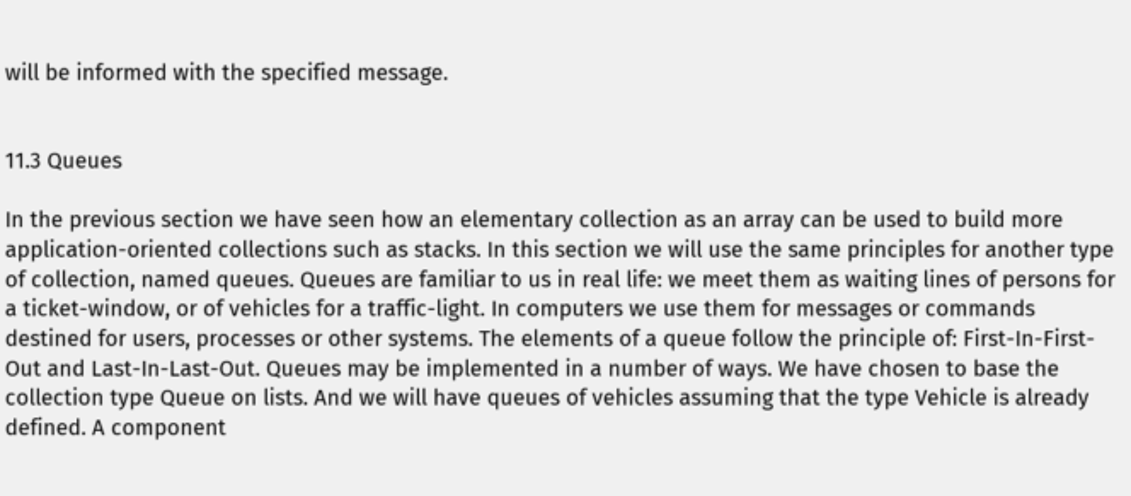will be informed with the specified message.


11.3 Queues

In the previous section we have seen how an elementary collection as an array can be used to build more application-oriented collections such as stacks. In this section we will use the same principles for another type of collection, named queues. Queues are familiar to us in real life: we meet them as waiting lines of persons for a ticket-window, or of vehicles for a traffic-light. In computers we use them for messages or commands destined for users, processes or other systems. The elements of a queue follow the principle of: First-In-First-Out and Last-In-Last-Out. Queues may be implemented in a number of ways. We have chosen to base the collection type Queue on lists. And we will have queues of vehicles assuming that the type Vehicle is already defined. A component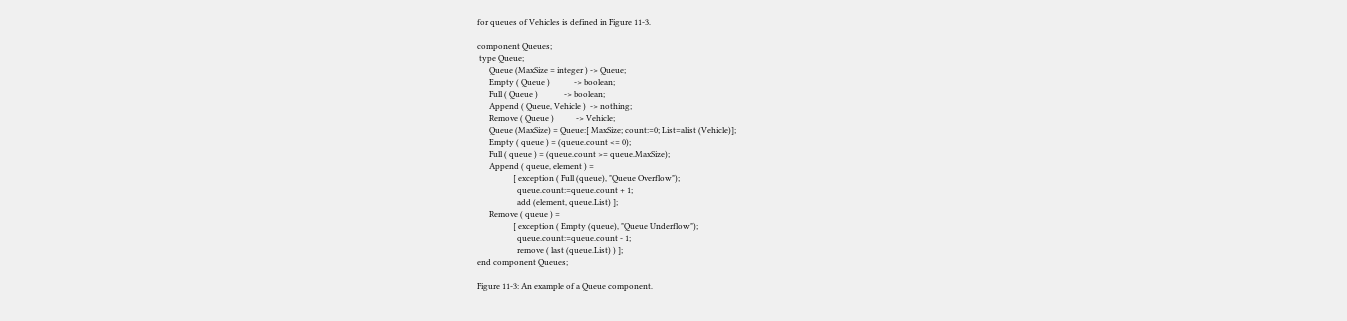for queues of Vehicles is defined in Figure 11-3.

component Queues;
 type Queue;
      Queue (MaxSize = integer ) -> Queue;
      Empty ( Queue )            -> boolean;
      Full ( Queue )             -> boolean;
      Append ( Queue, Vehicle )  -> nothing;
      Remove ( Queue )           -> Vehicle;
      Queue (MaxSize) = Queue:[ MaxSize; count:=0; List=alist (Vehicle)];
      Empty ( queue ) = (queue.count <= 0);
      Full ( queue ) = (queue.count >= queue.MaxSize);
      Append ( queue, element ) =
                  [ exception ( Full (queue), "Queue Overflow");
                    queue.count:=queue.count + 1;
                    add (element, queue.List) ];
      Remove ( queue ) =
                  [ exception ( Empty (queue), "Queue Underflow");
                    queue.count:=queue.count - 1;
                    remove ( last (queue.List) ) ];
end component Queues;

Figure 11-3: An example of a Queue component.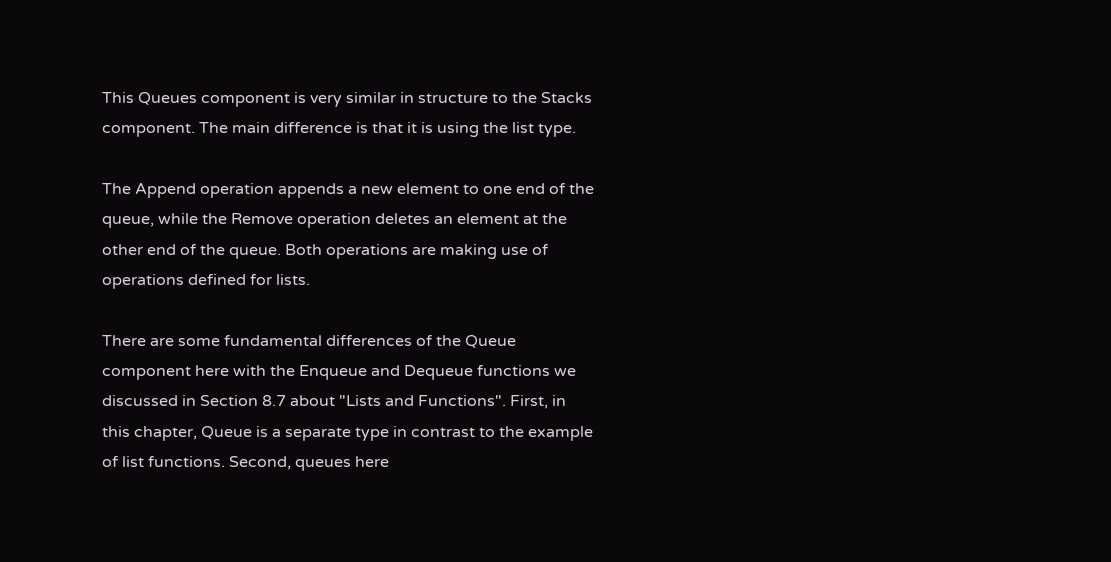This Queues component is very similar in structure to the Stacks component. The main difference is that it is using the list type.

The Append operation appends a new element to one end of the queue, while the Remove operation deletes an element at the other end of the queue. Both operations are making use of operations defined for lists.

There are some fundamental differences of the Queue component here with the Enqueue and Dequeue functions we discussed in Section 8.7 about "Lists and Functions". First, in this chapter, Queue is a separate type in contrast to the example of list functions. Second, queues here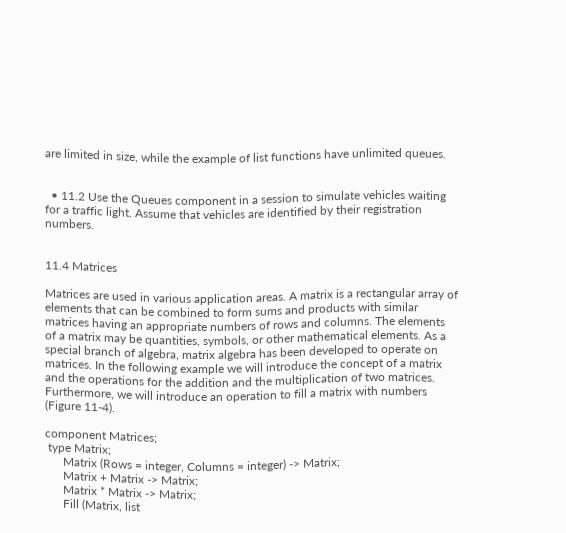are limited in size, while the example of list functions have unlimited queues.


  • 11.2 Use the Queues component in a session to simulate vehicles waiting for a traffic light. Assume that vehicles are identified by their registration numbers.


11.4 Matrices

Matrices are used in various application areas. A matrix is a rectangular array of elements that can be combined to form sums and products with similar matrices having an appropriate numbers of rows and columns. The elements of a matrix may be quantities, symbols, or other mathematical elements. As a special branch of algebra, matrix algebra has been developed to operate on matrices. In the following example we will introduce the concept of a matrix and the operations for the addition and the multiplication of two matrices. Furthermore, we will introduce an operation to fill a matrix with numbers (Figure 11-4).

component Matrices;
 type Matrix;
      Matrix (Rows = integer, Columns = integer) -> Matrix;
      Matrix + Matrix -> Matrix;
      Matrix * Matrix -> Matrix;
      Fill (Matrix, list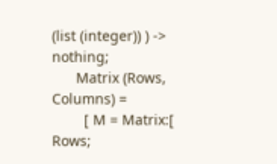(list (integer)) ) -> nothing;
      Matrix (Rows, Columns) =
        [ M = Matrix:[ Rows;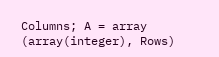Columns; A = array (array(integer), Rows)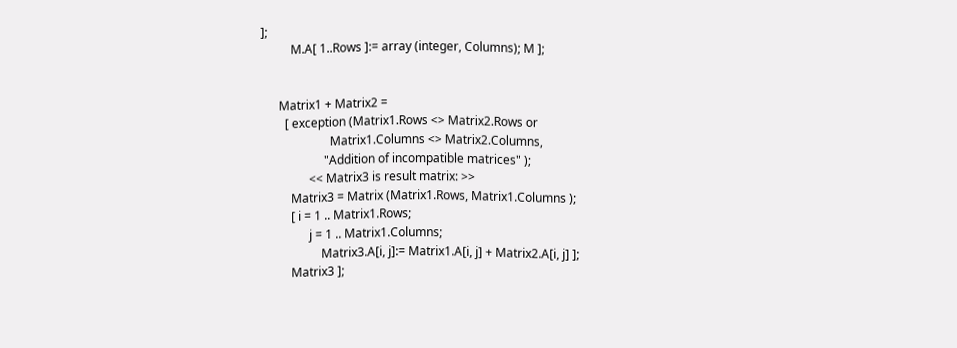];
          M.A[ 1..Rows ]:= array (integer, Columns); M ];


      Matrix1 + Matrix2 =
        [ exception (Matrix1.Rows <> Matrix2.Rows or
                       Matrix1.Columns <> Matrix2.Columns,
                     "Addition of incompatible matrices" );
                << Matrix3 is result matrix: >>
          Matrix3 = Matrix (Matrix1.Rows, Matrix1.Columns );
          [ i = 1 .. Matrix1.Rows;
                j = 1 .. Matrix1.Columns;
                    Matrix3.A[i, j]:= Matrix1.A[i, j] + Matrix2.A[i, j] ];
          Matrix3 ];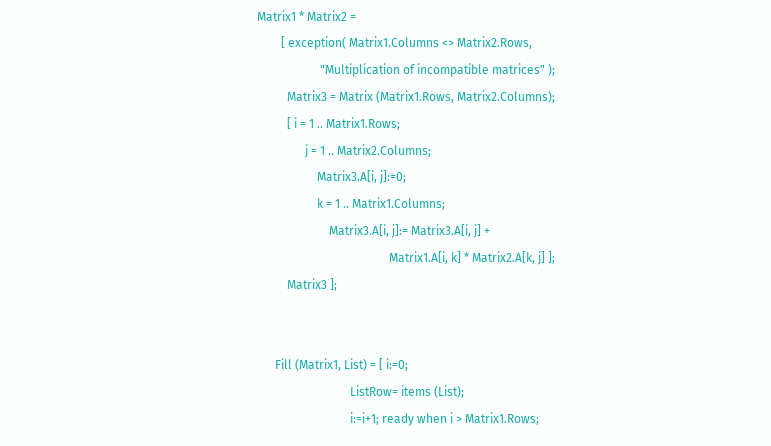Matrix1 * Matrix2 =
        [ exception( Matrix1.Columns <> Matrix2.Rows,
                     "Multiplication of incompatible matrices" );
          Matrix3 = Matrix (Matrix1.Rows, Matrix2.Columns);
          [ i = 1 .. Matrix1.Rows;
                j = 1 .. Matrix2.Columns;
                    Matrix3.A[i, j]:=0;
                    k = 1 .. Matrix1.Columns;
                        Matrix3.A[i, j]:= Matrix3.A[i, j] +
                                            Matrix1.A[i, k] * Matrix2.A[k, j] ];
          Matrix3 ];


      Fill (Matrix1, List) = [ i:=0;
                               ListRow= items (List);
                               i:=i+1; ready when i > Matrix1.Rows;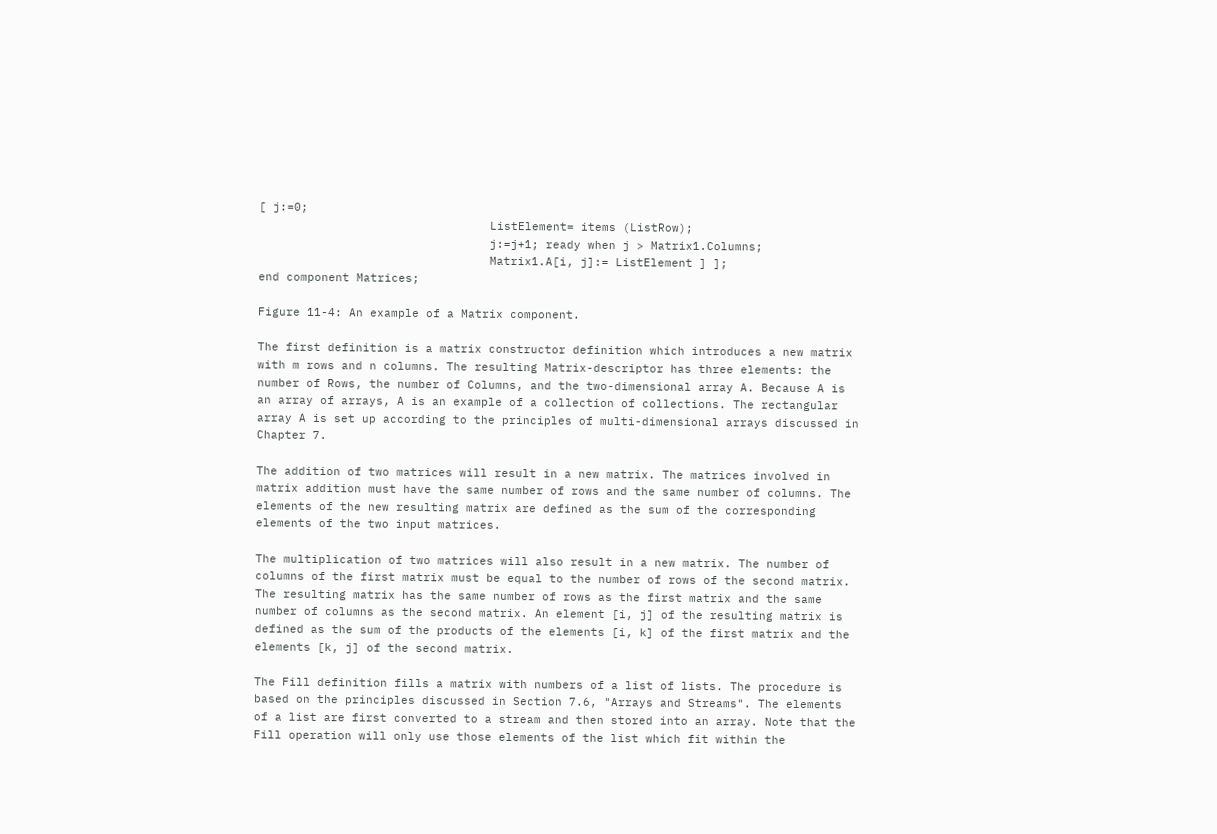[ j:=0;
                                 ListElement= items (ListRow);
                                 j:=j+1; ready when j > Matrix1.Columns;
                                 Matrix1.A[i, j]:= ListElement ] ];
end component Matrices;

Figure 11-4: An example of a Matrix component.

The first definition is a matrix constructor definition which introduces a new matrix with m rows and n columns. The resulting Matrix-descriptor has three elements: the number of Rows, the number of Columns, and the two-dimensional array A. Because A is an array of arrays, A is an example of a collection of collections. The rectangular array A is set up according to the principles of multi-dimensional arrays discussed in Chapter 7.

The addition of two matrices will result in a new matrix. The matrices involved in matrix addition must have the same number of rows and the same number of columns. The elements of the new resulting matrix are defined as the sum of the corresponding elements of the two input matrices.

The multiplication of two matrices will also result in a new matrix. The number of columns of the first matrix must be equal to the number of rows of the second matrix. The resulting matrix has the same number of rows as the first matrix and the same number of columns as the second matrix. An element [i, j] of the resulting matrix is defined as the sum of the products of the elements [i, k] of the first matrix and the elements [k, j] of the second matrix.

The Fill definition fills a matrix with numbers of a list of lists. The procedure is based on the principles discussed in Section 7.6, "Arrays and Streams". The elements of a list are first converted to a stream and then stored into an array. Note that the Fill operation will only use those elements of the list which fit within the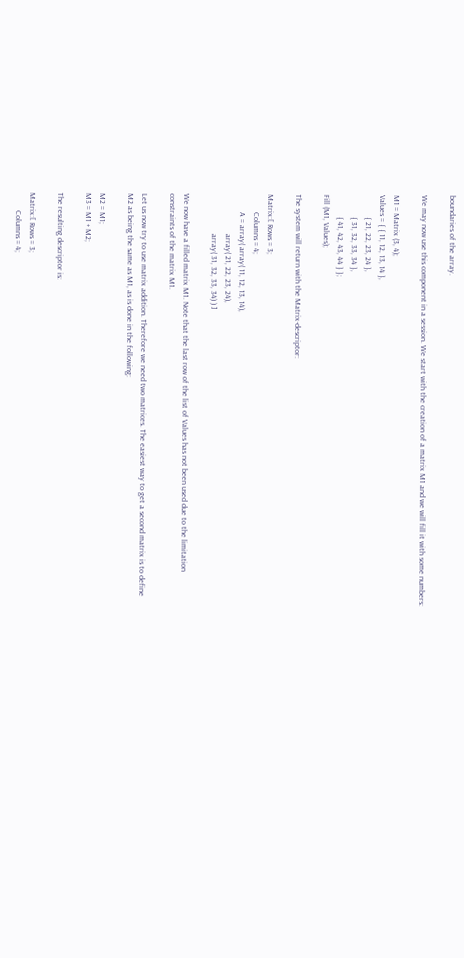boundaries of the array.

We may now use this component in a session. We start with the creation of a matrix M1 and we will fill it with some numbers:

M1 = Matrix (3, 4);
Values = { { 11, 12, 13, 14 },
           { 21, 22, 23, 24 },
           { 31, 32, 33, 34 },
           { 41, 42, 43, 44 } };
Fill (M1, Values);

The system will return with the Matrix-descriptor:

Matrix:[ Rows = 3;
         Columns = 4;
         A = array( array( 11, 12, 13, 14),
                    array( 21, 22, 23, 24),
                    array( 31, 32, 33, 34) ) ]

We now have a filled matrix M1. Note that the last row of the list of Values has not been used due to the limitation constraints of the matrix M1.

Let us now try to use matrix addition. Therefore we need two matrices. The easiest way to get a second matrix is to define M2 as being the same as M1, as is done in the following:

M2 = M1;
M3 = M1 + M2;

The resulting descriptor is:

Matrix:[ Rows = 3;
         Columns = 4;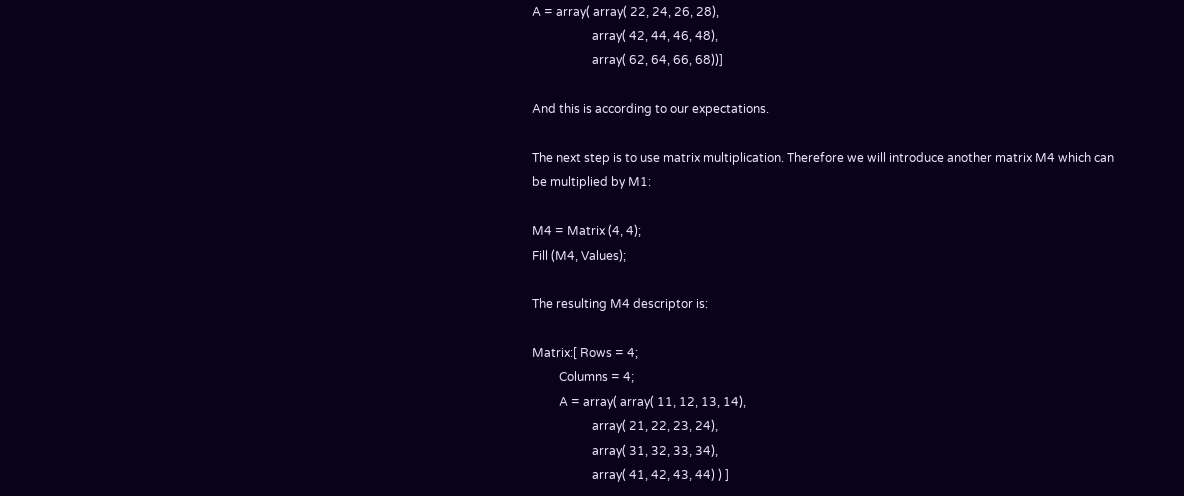A = array( array( 22, 24, 26, 28),
                    array( 42, 44, 46, 48),
                    array( 62, 64, 66, 68))]

And this is according to our expectations.

The next step is to use matrix multiplication. Therefore we will introduce another matrix M4 which can be multiplied by M1:

M4 = Matrix (4, 4);
Fill (M4, Values);

The resulting M4 descriptor is:

Matrix:[ Rows = 4;
         Columns = 4;
         A = array( array( 11, 12, 13, 14),
                    array( 21, 22, 23, 24),
                    array( 31, 32, 33, 34),
                    array( 41, 42, 43, 44) ) ]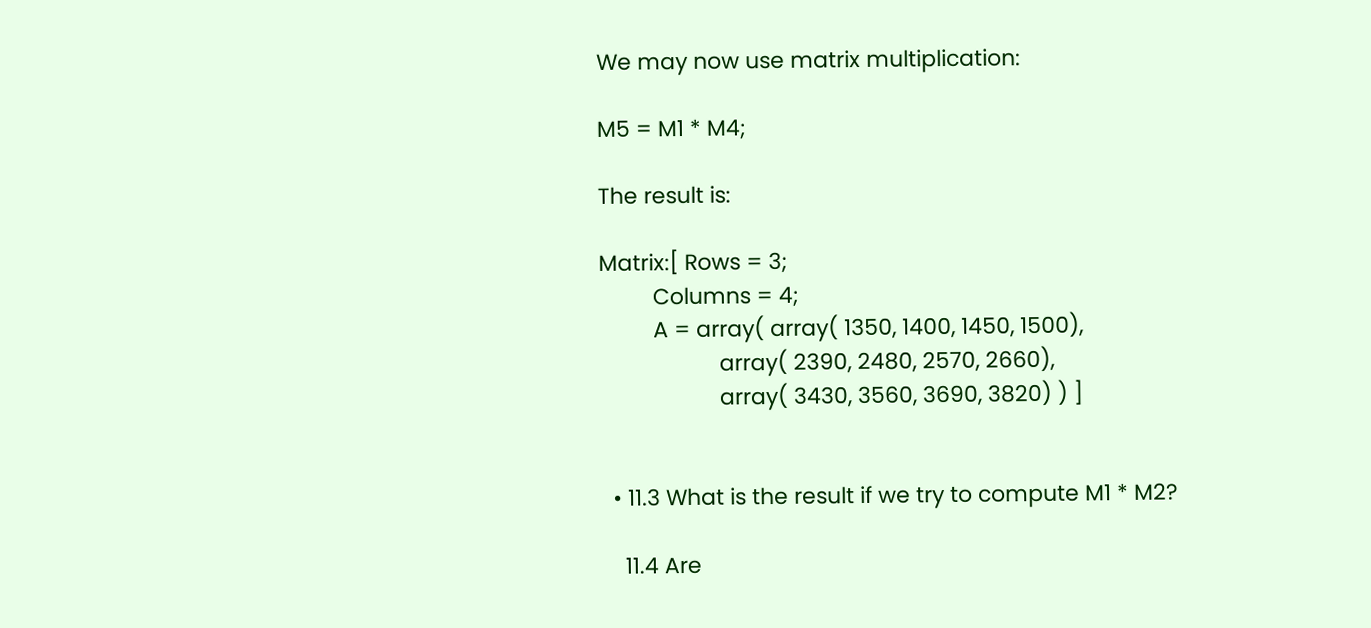We may now use matrix multiplication:

M5 = M1 * M4;

The result is:

Matrix:[ Rows = 3;
         Columns = 4;
         A = array( array( 1350, 1400, 1450, 1500),
                    array( 2390, 2480, 2570, 2660),
                    array( 3430, 3560, 3690, 3820) ) ]


  • 11.3 What is the result if we try to compute M1 * M2?

    11.4 Are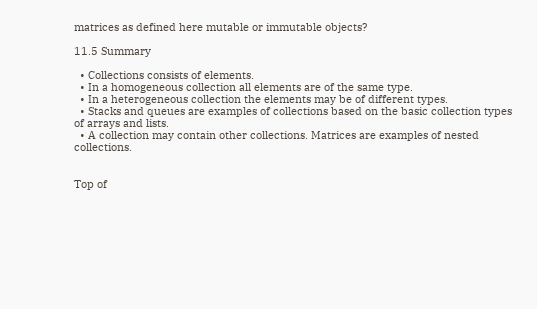matrices as defined here mutable or immutable objects?

11.5 Summary

  • Collections consists of elements.
  • In a homogeneous collection all elements are of the same type.
  • In a heterogeneous collection the elements may be of different types.
  • Stacks and queues are examples of collections based on the basic collection types of arrays and lists.
  • A collection may contain other collections. Matrices are examples of nested collections.


Top of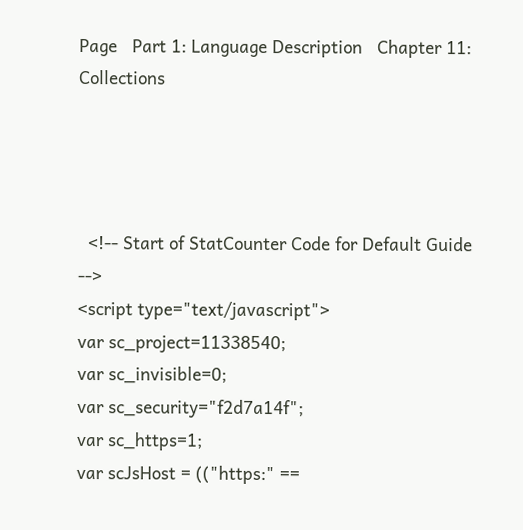Page   Part 1: Language Description   Chapter 11: Collections




  <!-- Start of StatCounter Code for Default Guide -->
<script type="text/javascript">
var sc_project=11338540;
var sc_invisible=0;
var sc_security="f2d7a14f";
var sc_https=1;
var scJsHost = (("https:" ==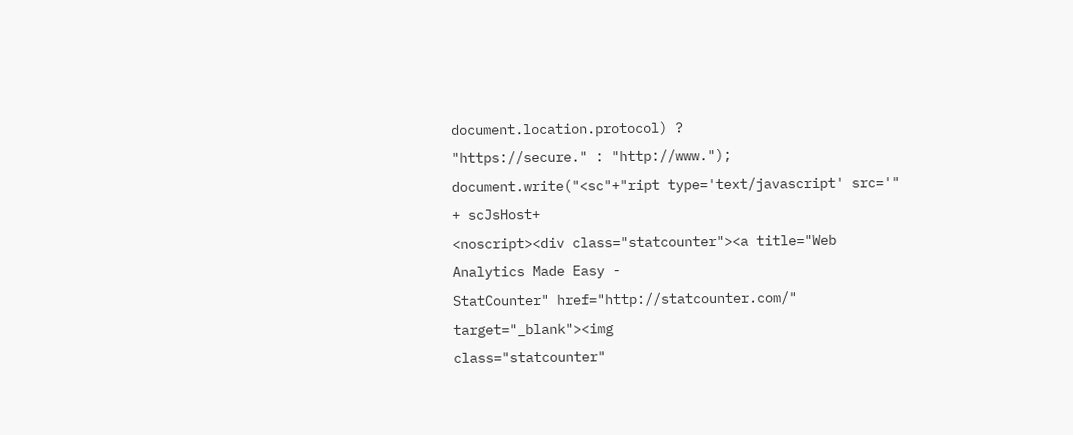document.location.protocol) ?
"https://secure." : "http://www.");
document.write("<sc"+"ript type='text/javascript' src='" + scJsHost+
<noscript><div class="statcounter"><a title="Web Analytics Made Easy -
StatCounter" href="http://statcounter.com/" target="_blank"><img
class="statcounter"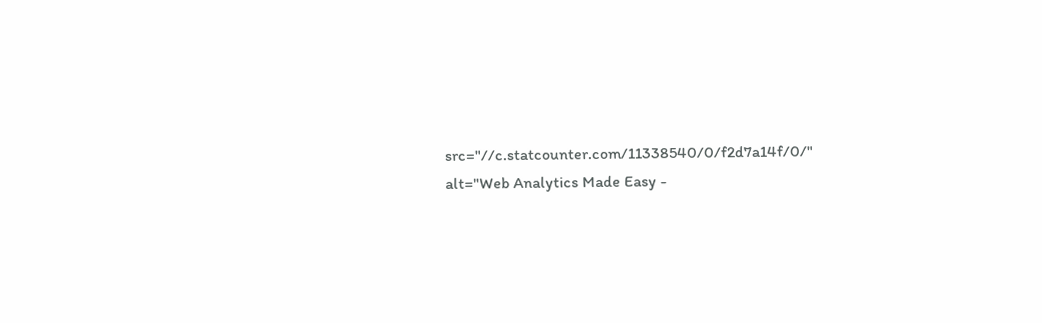src="//c.statcounter.com/11338540/0/f2d7a14f/0/"
alt="Web Analytics Made Easy -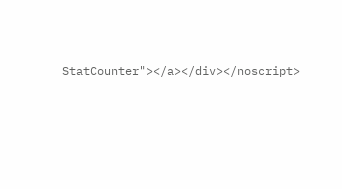StatCounter"></a></div></noscript>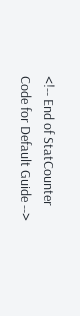<!-- End of StatCounter Code for Default Guide -->